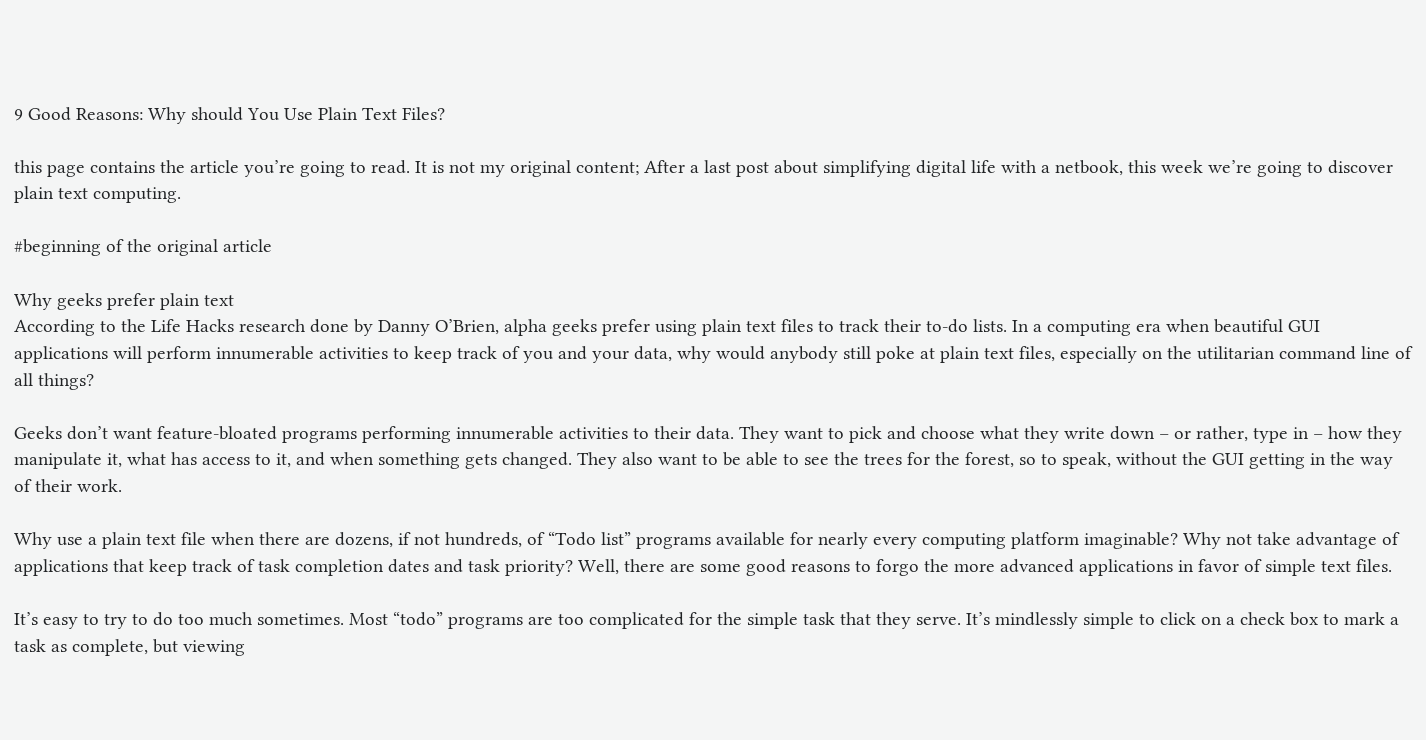9 Good Reasons: Why should You Use Plain Text Files?

this page contains the article you’re going to read. It is not my original content; After a last post about simplifying digital life with a netbook, this week we’re going to discover plain text computing.

#beginning of the original article

Why geeks prefer plain text
According to the Life Hacks research done by Danny O’Brien, alpha geeks prefer using plain text files to track their to-do lists. In a computing era when beautiful GUI applications will perform innumerable activities to keep track of you and your data, why would anybody still poke at plain text files, especially on the utilitarian command line of all things?

Geeks don’t want feature-bloated programs performing innumerable activities to their data. They want to pick and choose what they write down – or rather, type in – how they manipulate it, what has access to it, and when something gets changed. They also want to be able to see the trees for the forest, so to speak, without the GUI getting in the way of their work.

Why use a plain text file when there are dozens, if not hundreds, of “Todo list” programs available for nearly every computing platform imaginable? Why not take advantage of applications that keep track of task completion dates and task priority? Well, there are some good reasons to forgo the more advanced applications in favor of simple text files.

It’s easy to try to do too much sometimes. Most “todo” programs are too complicated for the simple task that they serve. It’s mindlessly simple to click on a check box to mark a task as complete, but viewing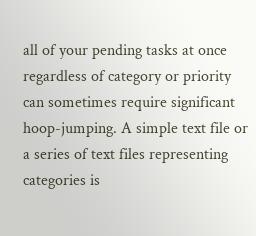all of your pending tasks at once regardless of category or priority can sometimes require significant hoop-jumping. A simple text file or a series of text files representing categories is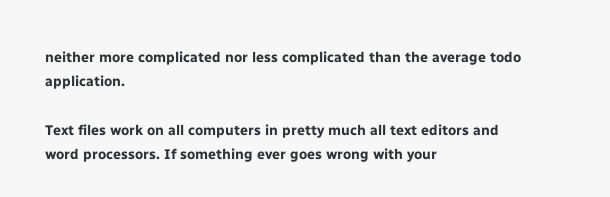neither more complicated nor less complicated than the average todo application.

Text files work on all computers in pretty much all text editors and word processors. If something ever goes wrong with your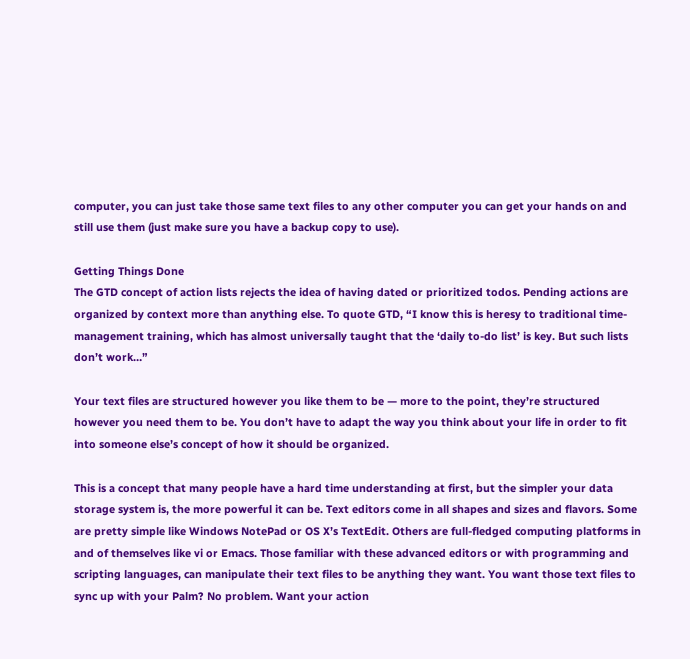computer, you can just take those same text files to any other computer you can get your hands on and still use them (just make sure you have a backup copy to use).

Getting Things Done
The GTD concept of action lists rejects the idea of having dated or prioritized todos. Pending actions are organized by context more than anything else. To quote GTD, “I know this is heresy to traditional time-management training, which has almost universally taught that the ‘daily to-do list’ is key. But such lists don’t work…”

Your text files are structured however you like them to be — more to the point, they’re structured however you need them to be. You don’t have to adapt the way you think about your life in order to fit into someone else’s concept of how it should be organized.

This is a concept that many people have a hard time understanding at first, but the simpler your data storage system is, the more powerful it can be. Text editors come in all shapes and sizes and flavors. Some are pretty simple like Windows NotePad or OS X’s TextEdit. Others are full-fledged computing platforms in and of themselves like vi or Emacs. Those familiar with these advanced editors or with programming and scripting languages, can manipulate their text files to be anything they want. You want those text files to sync up with your Palm? No problem. Want your action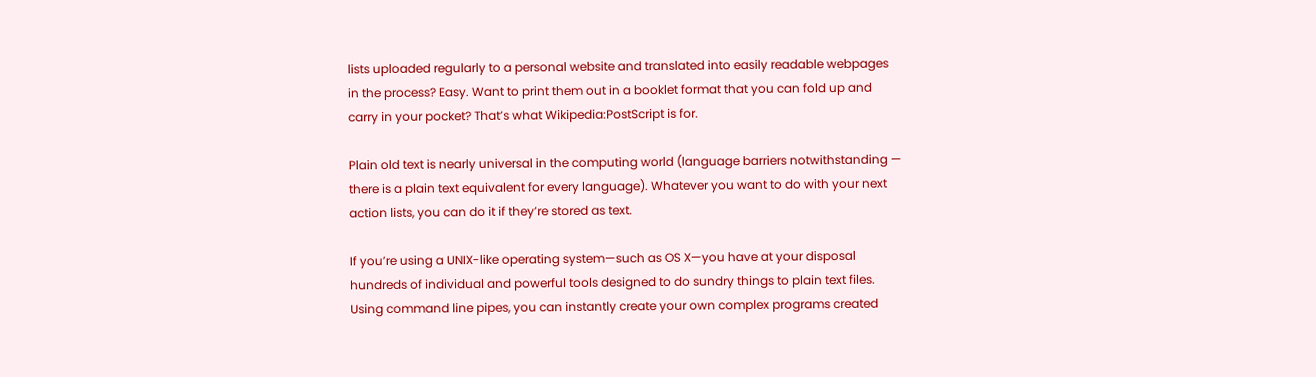lists uploaded regularly to a personal website and translated into easily readable webpages in the process? Easy. Want to print them out in a booklet format that you can fold up and carry in your pocket? That’s what Wikipedia:PostScript is for.

Plain old text is nearly universal in the computing world (language barriers notwithstanding — there is a plain text equivalent for every language). Whatever you want to do with your next action lists, you can do it if they’re stored as text.

If you’re using a UNIX-like operating system—such as OS X—you have at your disposal hundreds of individual and powerful tools designed to do sundry things to plain text files. Using command line pipes, you can instantly create your own complex programs created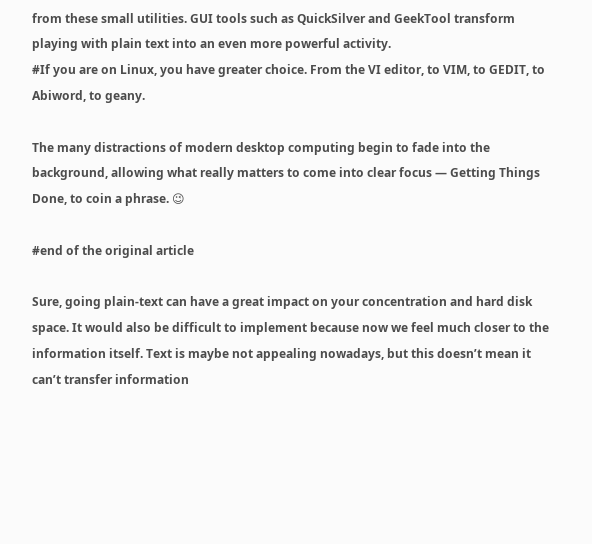from these small utilities. GUI tools such as QuickSilver and GeekTool transform playing with plain text into an even more powerful activity.
#If you are on Linux, you have greater choice. From the VI editor, to VIM, to GEDIT, to Abiword, to geany.

The many distractions of modern desktop computing begin to fade into the background, allowing what really matters to come into clear focus — Getting Things Done, to coin a phrase. 😉

#end of the original article

Sure, going plain-text can have a great impact on your concentration and hard disk space. It would also be difficult to implement because now we feel much closer to the information itself. Text is maybe not appealing nowadays, but this doesn’t mean it can’t transfer information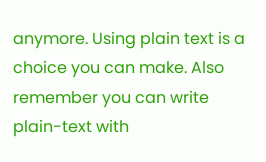anymore. Using plain text is a choice you can make. Also remember you can write plain-text with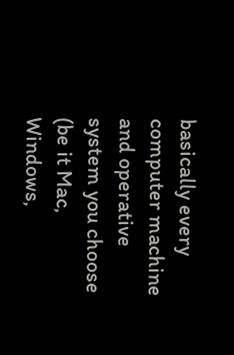basically every computer machine and operative system you choose (be it Mac, Windows,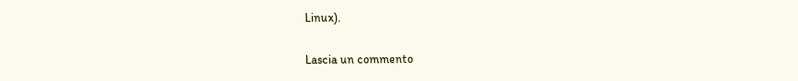Linux).

Lascia un commento